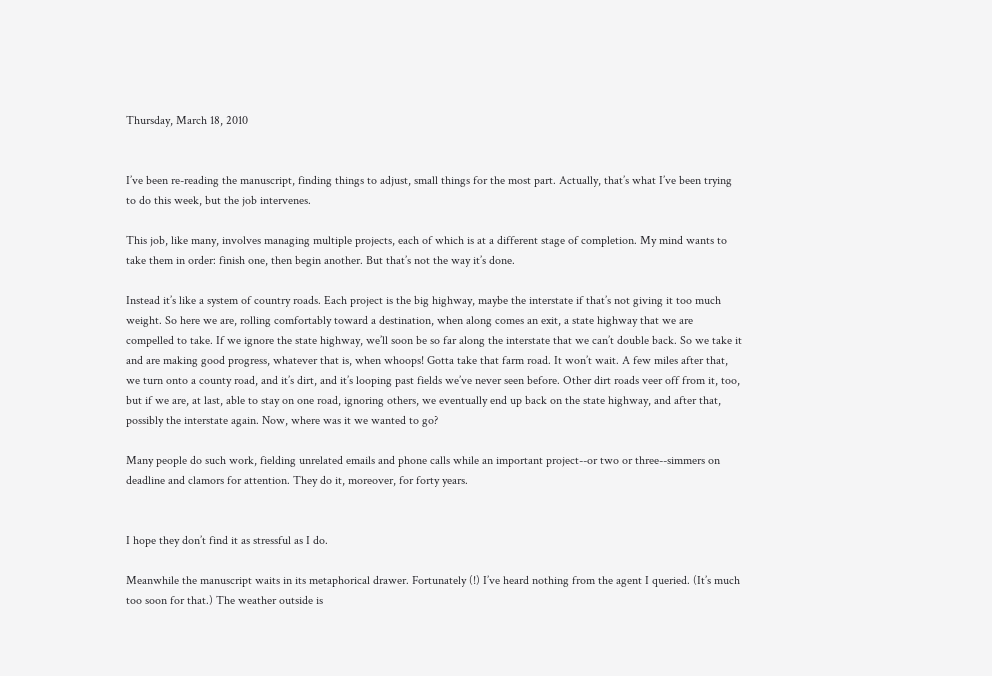Thursday, March 18, 2010


I’ve been re-reading the manuscript, finding things to adjust, small things for the most part. Actually, that’s what I’ve been trying to do this week, but the job intervenes.

This job, like many, involves managing multiple projects, each of which is at a different stage of completion. My mind wants to take them in order: finish one, then begin another. But that’s not the way it’s done.

Instead it’s like a system of country roads. Each project is the big highway, maybe the interstate if that’s not giving it too much weight. So here we are, rolling comfortably toward a destination, when along comes an exit, a state highway that we are compelled to take. If we ignore the state highway, we’ll soon be so far along the interstate that we can’t double back. So we take it and are making good progress, whatever that is, when whoops! Gotta take that farm road. It won’t wait. A few miles after that, we turn onto a county road, and it’s dirt, and it’s looping past fields we’ve never seen before. Other dirt roads veer off from it, too, but if we are, at last, able to stay on one road, ignoring others, we eventually end up back on the state highway, and after that, possibly the interstate again. Now, where was it we wanted to go?

Many people do such work, fielding unrelated emails and phone calls while an important project--or two or three--simmers on deadline and clamors for attention. They do it, moreover, for forty years.


I hope they don’t find it as stressful as I do.

Meanwhile the manuscript waits in its metaphorical drawer. Fortunately (!) I’ve heard nothing from the agent I queried. (It’s much too soon for that.) The weather outside is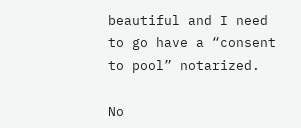beautiful and I need to go have a “consent to pool” notarized.

No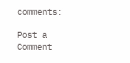comments:

Post a Comment